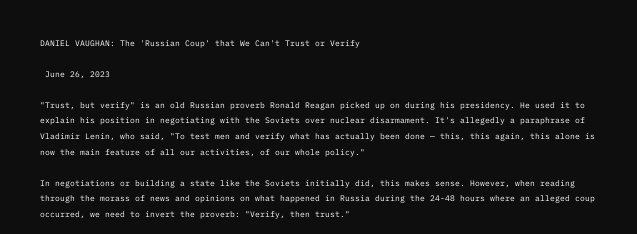DANIEL VAUGHAN: The 'Russian Coup' that We Can't Trust or Verify

 June 26, 2023

"Trust, but verify" is an old Russian proverb Ronald Reagan picked up on during his presidency. He used it to explain his position in negotiating with the Soviets over nuclear disarmament. It's allegedly a paraphrase of Vladimir Lenin, who said, "To test men and verify what has actually been done — this, this again, this alone is now the main feature of all our activities, of our whole policy."

In negotiations or building a state like the Soviets initially did, this makes sense. However, when reading through the morass of news and opinions on what happened in Russia during the 24-48 hours where an alleged coup occurred, we need to invert the proverb: "Verify, then trust."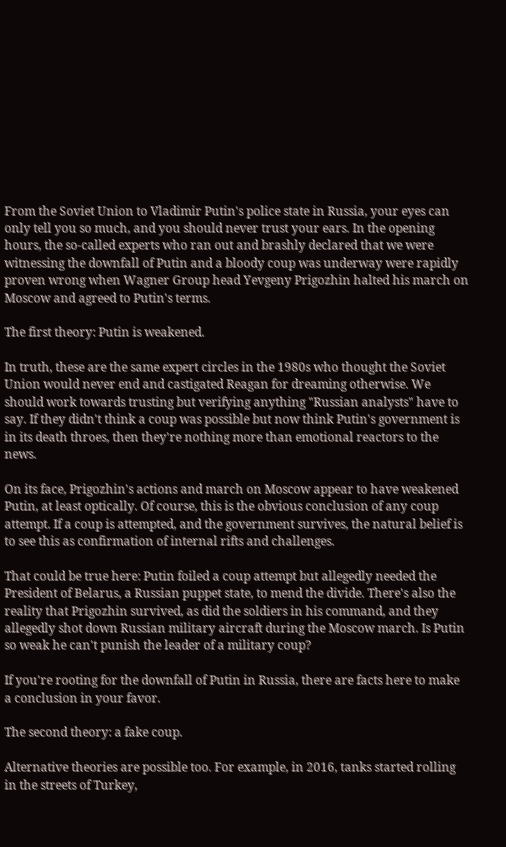From the Soviet Union to Vladimir Putin's police state in Russia, your eyes can only tell you so much, and you should never trust your ears. In the opening hours, the so-called experts who ran out and brashly declared that we were witnessing the downfall of Putin and a bloody coup was underway were rapidly proven wrong when Wagner Group head Yevgeny Prigozhin halted his march on Moscow and agreed to Putin's terms.

The first theory: Putin is weakened.

In truth, these are the same expert circles in the 1980s who thought the Soviet Union would never end and castigated Reagan for dreaming otherwise. We should work towards trusting but verifying anything "Russian analysts" have to say. If they didn't think a coup was possible but now think Putin's government is in its death throes, then they're nothing more than emotional reactors to the news.

On its face, Prigozhin's actions and march on Moscow appear to have weakened Putin, at least optically. Of course, this is the obvious conclusion of any coup attempt. If a coup is attempted, and the government survives, the natural belief is to see this as confirmation of internal rifts and challenges.

That could be true here: Putin foiled a coup attempt but allegedly needed the President of Belarus, a Russian puppet state, to mend the divide. There's also the reality that Prigozhin survived, as did the soldiers in his command, and they allegedly shot down Russian military aircraft during the Moscow march. Is Putin so weak he can't punish the leader of a military coup?

If you're rooting for the downfall of Putin in Russia, there are facts here to make a conclusion in your favor.

The second theory: a fake coup.

Alternative theories are possible too. For example, in 2016, tanks started rolling in the streets of Turkey,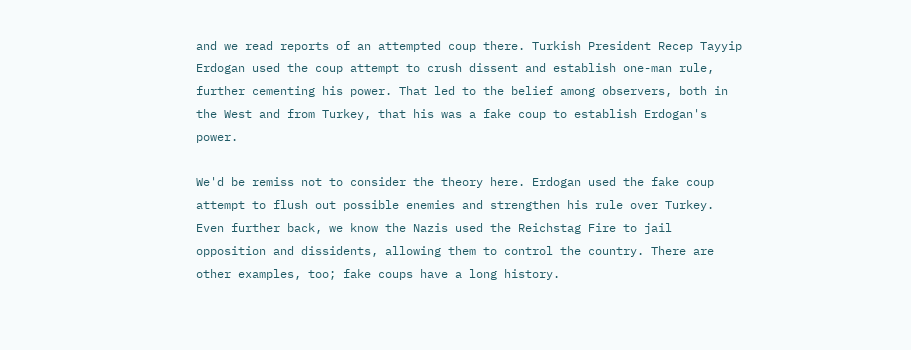and we read reports of an attempted coup there. Turkish President Recep Tayyip Erdogan used the coup attempt to crush dissent and establish one-man rule, further cementing his power. That led to the belief among observers, both in the West and from Turkey, that his was a fake coup to establish Erdogan's power.

We'd be remiss not to consider the theory here. Erdogan used the fake coup attempt to flush out possible enemies and strengthen his rule over Turkey. Even further back, we know the Nazis used the Reichstag Fire to jail opposition and dissidents, allowing them to control the country. There are other examples, too; fake coups have a long history.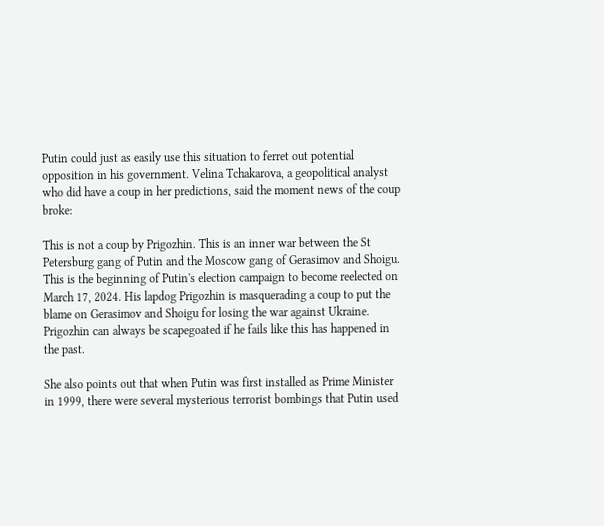Putin could just as easily use this situation to ferret out potential opposition in his government. Velina Tchakarova, a geopolitical analyst who did have a coup in her predictions, said the moment news of the coup broke:

This is not a coup by Prigozhin. This is an inner war between the St Petersburg gang of Putin and the Moscow gang of Gerasimov and Shoigu. This is the beginning of Putin's election campaign to become reelected on March 17, 2024. His lapdog Prigozhin is masquerading a coup to put the blame on Gerasimov and Shoigu for losing the war against Ukraine. Prigozhin can always be scapegoated if he fails like this has happened in the past.

She also points out that when Putin was first installed as Prime Minister in 1999, there were several mysterious terrorist bombings that Putin used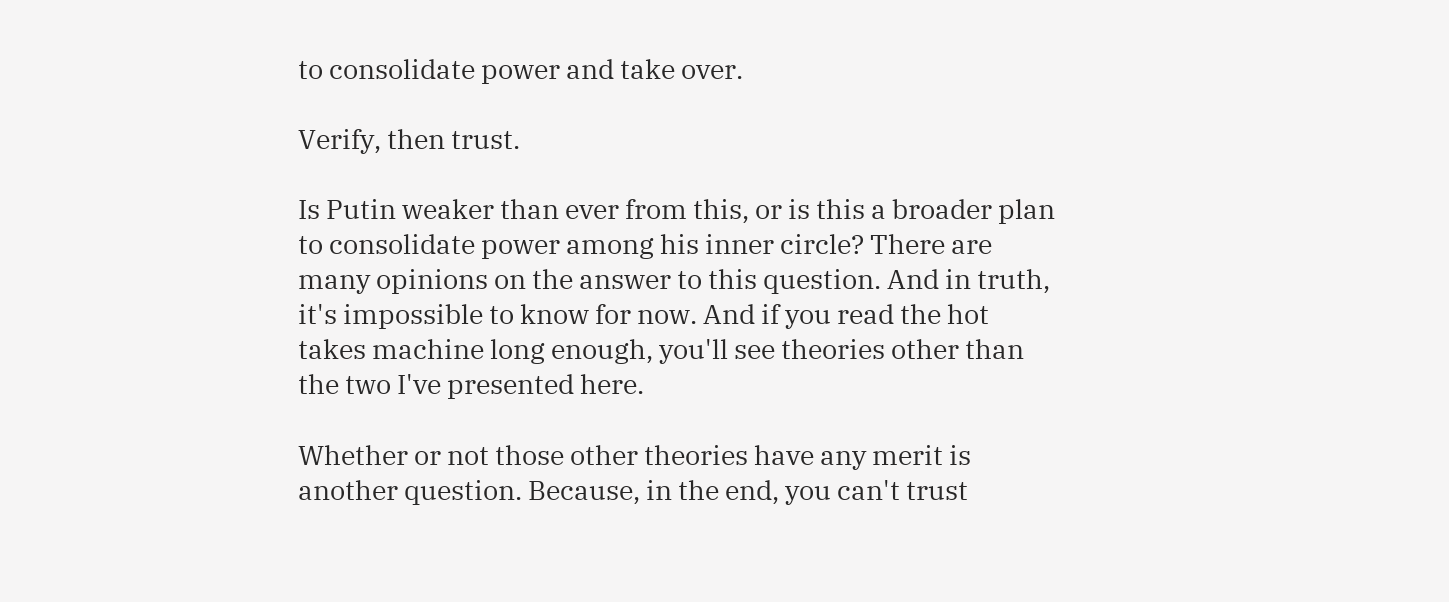to consolidate power and take over.

Verify, then trust.

Is Putin weaker than ever from this, or is this a broader plan to consolidate power among his inner circle? There are many opinions on the answer to this question. And in truth, it's impossible to know for now. And if you read the hot takes machine long enough, you'll see theories other than the two I've presented here.

Whether or not those other theories have any merit is another question. Because, in the end, you can't trust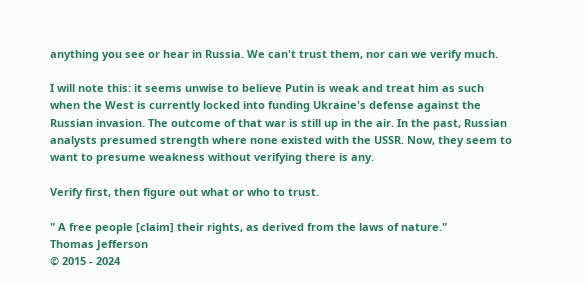anything you see or hear in Russia. We can't trust them, nor can we verify much.

I will note this: it seems unwise to believe Putin is weak and treat him as such when the West is currently locked into funding Ukraine's defense against the Russian invasion. The outcome of that war is still up in the air. In the past, Russian analysts presumed strength where none existed with the USSR. Now, they seem to want to presume weakness without verifying there is any.

Verify first, then figure out what or who to trust.

" A free people [claim] their rights, as derived from the laws of nature."
Thomas Jefferson
© 2015 - 2024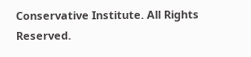Conservative Institute. All Rights Reserved.